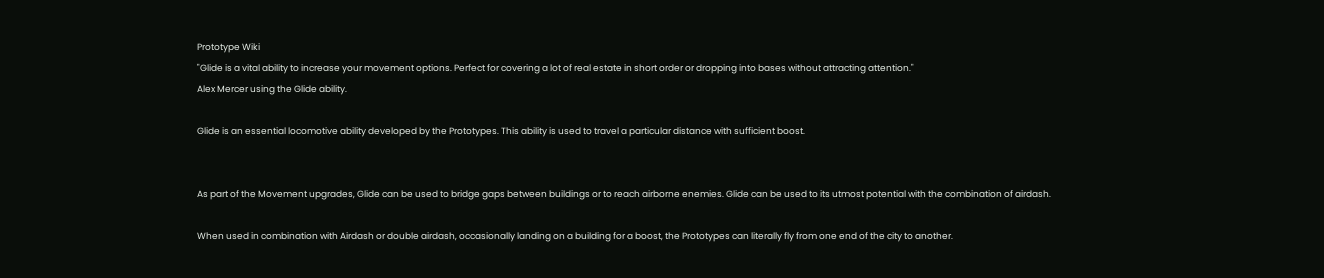Prototype Wiki
"Glide is a vital ability to increase your movement options. Perfect for covering a lot of real estate in short order or dropping into bases without attracting attention."
Alex Mercer using the Glide ability.

Glide is an essential locomotive ability developed by the Prototypes. This ability is used to travel a particular distance with sufficient boost.


As part of the Movement upgrades, Glide can be used to bridge gaps between buildings or to reach airborne enemies. Glide can be used to its utmost potential with the combination of airdash.

When used in combination with Airdash or double airdash, occasionally landing on a building for a boost, the Prototypes can literally fly from one end of the city to another.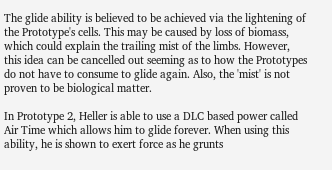The glide ability is believed to be achieved via the lightening of the Prototype's cells. This may be caused by loss of biomass, which could explain the trailing mist of the limbs. However, this idea can be cancelled out seeming as to how the Prototypes do not have to consume to glide again. Also, the 'mist' is not proven to be biological matter.

In Prototype 2, Heller is able to use a DLC based power called Air Time which allows him to glide forever. When using this ability, he is shown to exert force as he grunts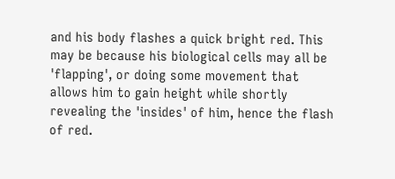and his body flashes a quick bright red. This may be because his biological cells may all be 'flapping', or doing some movement that allows him to gain height while shortly revealing the 'insides' of him, hence the flash of red.